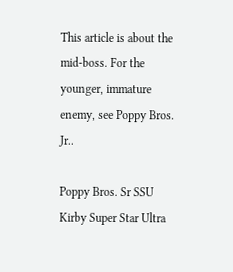This article is about the mid-boss. For the younger, immature enemy, see Poppy Bros. Jr..

Poppy Bros. Sr SSU
Kirby Super Star Ultra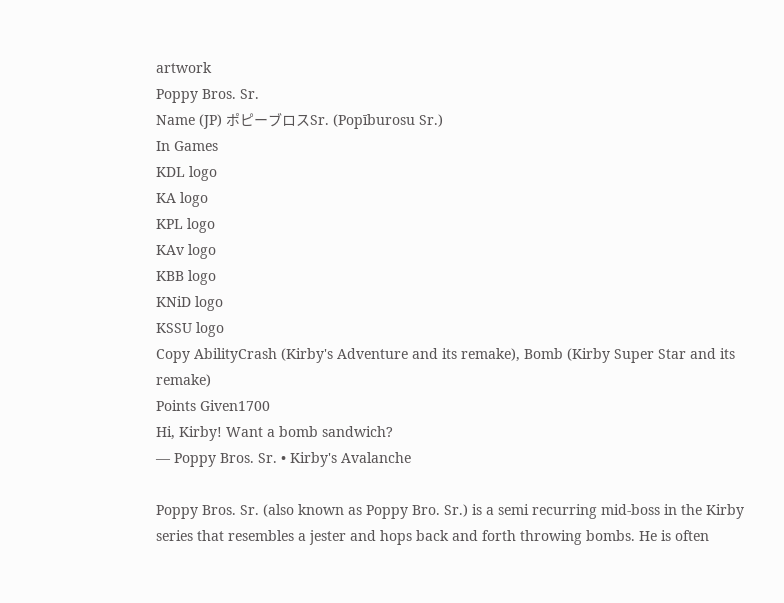artwork
Poppy Bros. Sr.
Name (JP) ポピーブロスSr. (Popīburosu Sr.)
In Games
KDL logo
KA logo
KPL logo
KAv logo
KBB logo
KNiD logo
KSSU logo
Copy AbilityCrash (Kirby's Adventure and its remake), Bomb (Kirby Super Star and its remake)
Points Given1700
Hi, Kirby! Want a bomb sandwich?
— Poppy Bros. Sr. • Kirby's Avalanche

Poppy Bros. Sr. (also known as Poppy Bro. Sr.) is a semi recurring mid-boss in the Kirby series that resembles a jester and hops back and forth throwing bombs. He is often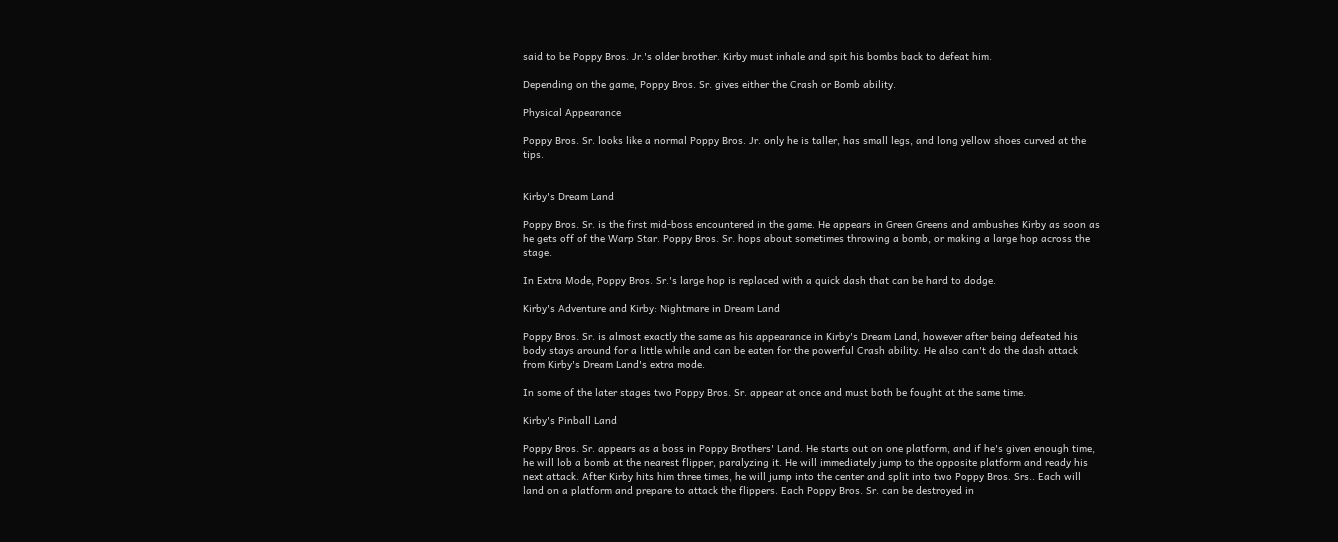said to be Poppy Bros. Jr.'s older brother. Kirby must inhale and spit his bombs back to defeat him.

Depending on the game, Poppy Bros. Sr. gives either the Crash or Bomb ability.

Physical Appearance

Poppy Bros. Sr. looks like a normal Poppy Bros. Jr. only he is taller, has small legs, and long yellow shoes curved at the tips.


Kirby's Dream Land

Poppy Bros. Sr. is the first mid-boss encountered in the game. He appears in Green Greens and ambushes Kirby as soon as he gets off of the Warp Star. Poppy Bros. Sr. hops about sometimes throwing a bomb, or making a large hop across the stage.

In Extra Mode, Poppy Bros. Sr.'s large hop is replaced with a quick dash that can be hard to dodge.

Kirby's Adventure and Kirby: Nightmare in Dream Land

Poppy Bros. Sr. is almost exactly the same as his appearance in Kirby's Dream Land, however after being defeated his body stays around for a little while and can be eaten for the powerful Crash ability. He also can't do the dash attack from Kirby's Dream Land's extra mode.

In some of the later stages two Poppy Bros. Sr. appear at once and must both be fought at the same time.

Kirby's Pinball Land

Poppy Bros. Sr. appears as a boss in Poppy Brothers' Land. He starts out on one platform, and if he's given enough time, he will lob a bomb at the nearest flipper, paralyzing it. He will immediately jump to the opposite platform and ready his next attack. After Kirby hits him three times, he will jump into the center and split into two Poppy Bros. Srs.. Each will land on a platform and prepare to attack the flippers. Each Poppy Bros. Sr. can be destroyed in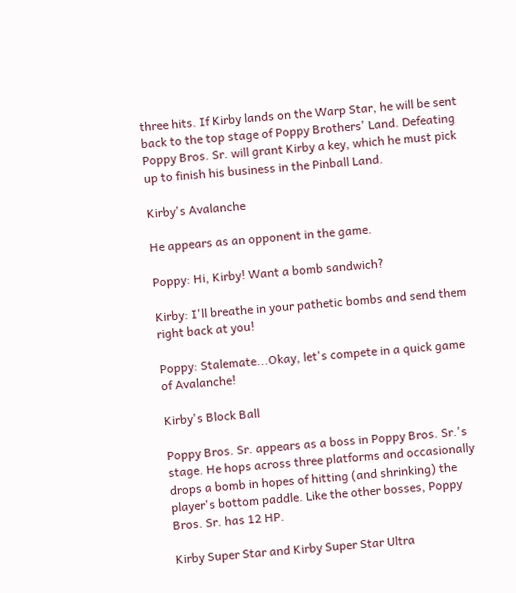three hits. If Kirby lands on the Warp Star, he will be sent back to the top stage of Poppy Brothers' Land. Defeating Poppy Bros. Sr. will grant Kirby a key, which he must pick up to finish his business in the Pinball Land.

Kirby's Avalanche

He appears as an opponent in the game.

Poppy: Hi, Kirby! Want a bomb sandwich?

Kirby: I'll breathe in your pathetic bombs and send them right back at you!

Poppy: Stalemate...Okay, let's compete in a quick game of Avalanche!

Kirby's Block Ball

Poppy Bros. Sr. appears as a boss in Poppy Bros. Sr.'s stage. He hops across three platforms and occasionally drops a bomb in hopes of hitting (and shrinking) the player's bottom paddle. Like the other bosses, Poppy Bros. Sr. has 12 HP.

Kirby Super Star and Kirby Super Star Ultra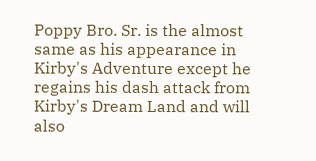Poppy Bro. Sr. is the almost same as his appearance in Kirby's Adventure except he regains his dash attack from Kirby's Dream Land and will also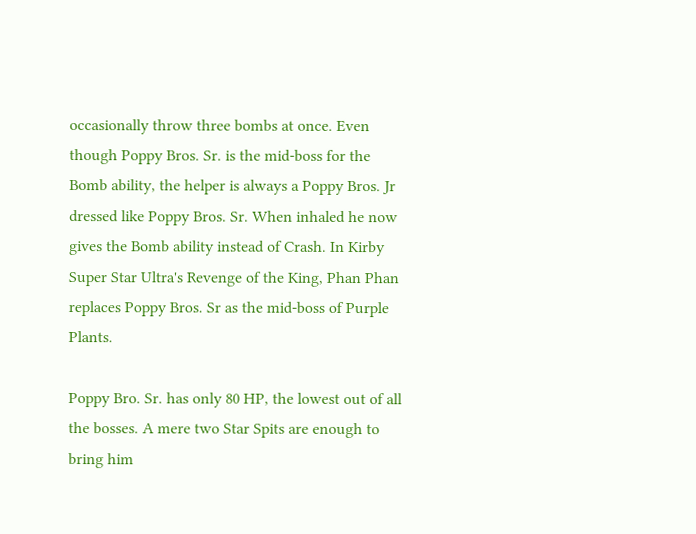occasionally throw three bombs at once. Even though Poppy Bros. Sr. is the mid-boss for the Bomb ability, the helper is always a Poppy Bros. Jr dressed like Poppy Bros. Sr. When inhaled he now gives the Bomb ability instead of Crash. In Kirby Super Star Ultra's Revenge of the King, Phan Phan replaces Poppy Bros. Sr as the mid-boss of Purple Plants.

Poppy Bro. Sr. has only 80 HP, the lowest out of all the bosses. A mere two Star Spits are enough to bring him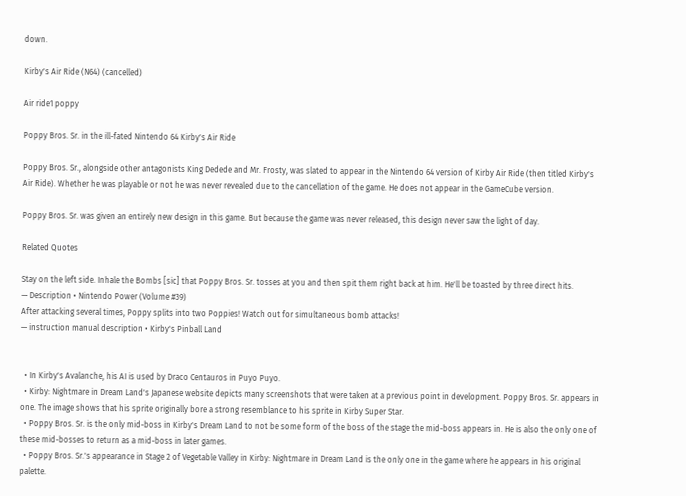down.

Kirby's Air Ride (N64) (cancelled)

Air ride1 poppy

Poppy Bros. Sr. in the ill-fated Nintendo 64 Kirby's Air Ride

Poppy Bros. Sr., alongside other antagonists King Dedede and Mr. Frosty, was slated to appear in the Nintendo 64 version of Kirby Air Ride (then titled Kirby's Air Ride). Whether he was playable or not he was never revealed due to the cancellation of the game. He does not appear in the GameCube version.

Poppy Bros. Sr. was given an entirely new design in this game. But because the game was never released, this design never saw the light of day.

Related Quotes

Stay on the left side. Inhale the Bombs [sic] that Poppy Bros. Sr. tosses at you and then spit them right back at him. He'll be toasted by three direct hits.
— Description • Nintendo Power (Volume #39)
After attacking several times, Poppy splits into two Poppies! Watch out for simultaneous bomb attacks!
— instruction manual description • Kirby's Pinball Land


  • In Kirby's Avalanche, his AI is used by Draco Centauros in Puyo Puyo.
  • Kirby: Nightmare in Dream Land's Japanese website depicts many screenshots that were taken at a previous point in development. Poppy Bros. Sr. appears in one. The image shows that his sprite originally bore a strong resemblance to his sprite in Kirby Super Star.
  • Poppy Bros. Sr. is the only mid-boss in Kirby's Dream Land to not be some form of the boss of the stage the mid-boss appears in. He is also the only one of these mid-bosses to return as a mid-boss in later games.
  • Poppy Bros. Sr.'s appearance in Stage 2 of Vegetable Valley in Kirby: Nightmare in Dream Land is the only one in the game where he appears in his original palette.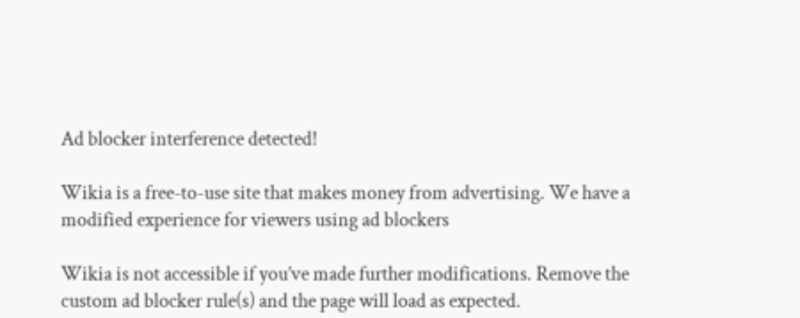Ad blocker interference detected!

Wikia is a free-to-use site that makes money from advertising. We have a modified experience for viewers using ad blockers

Wikia is not accessible if you’ve made further modifications. Remove the custom ad blocker rule(s) and the page will load as expected.